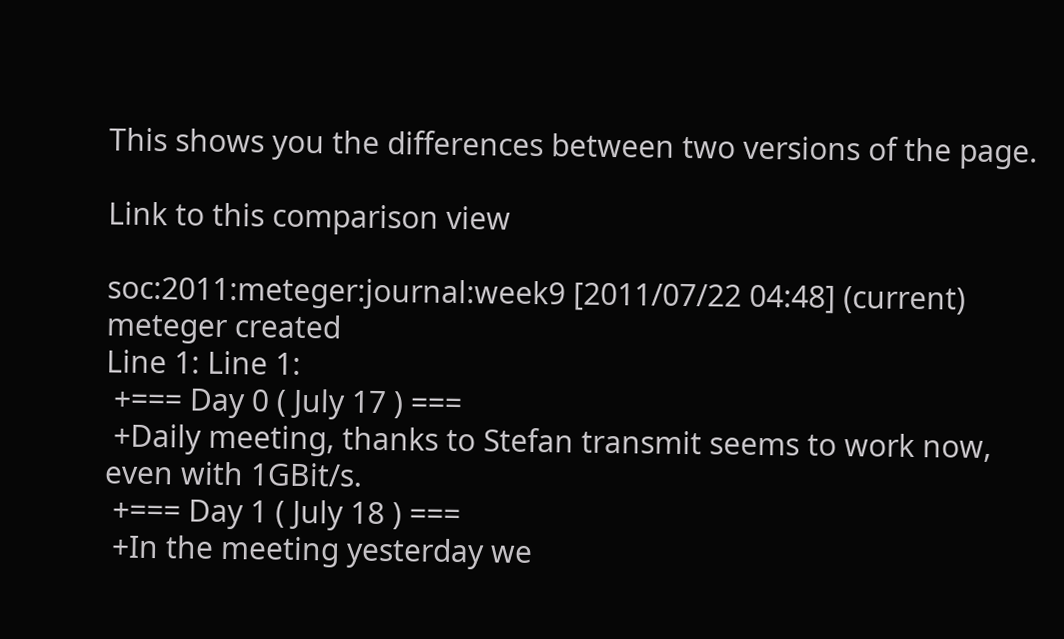This shows you the differences between two versions of the page.

Link to this comparison view

soc:2011:meteger:journal:week9 [2011/07/22 04:48] (current)
meteger created
Line 1: Line 1:
 +=== Day 0 ( July 17 ) ===
 +Daily meeting, thanks to Stefan transmit seems to work now, even with 1GBit/s.
 +=== Day 1 ( July 18 ) ===
 +In the meeting yesterday we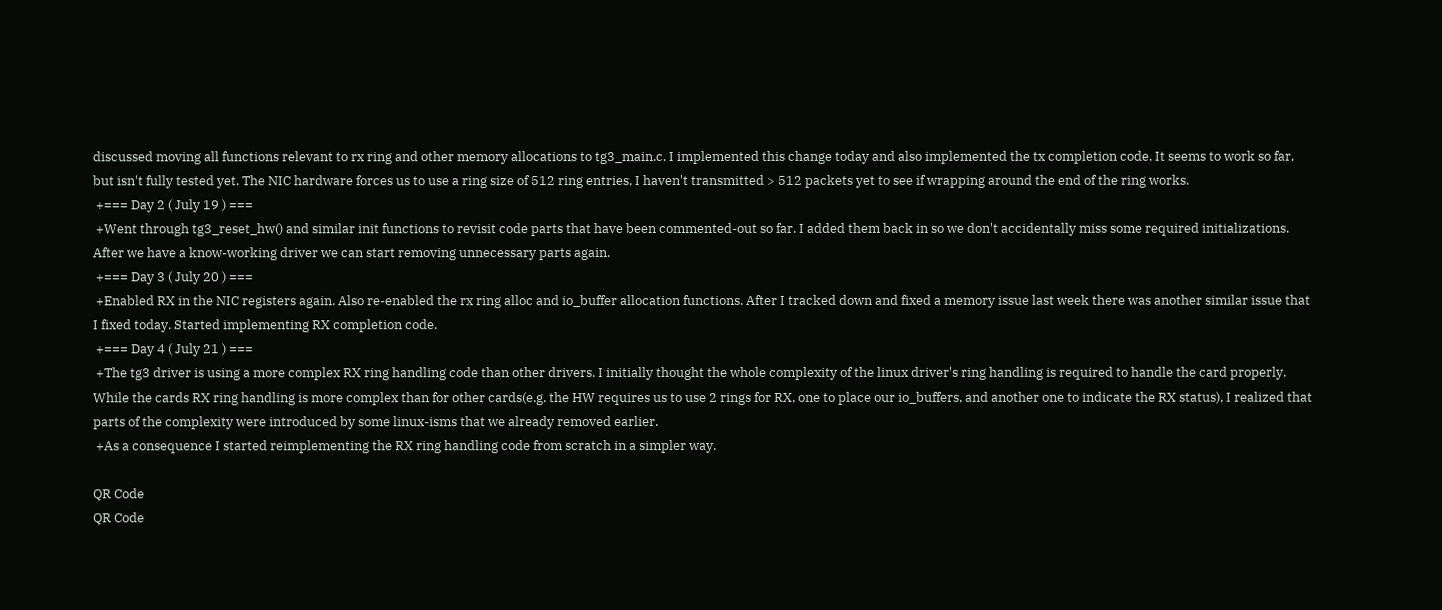discussed moving all functions relevant to rx ring and other memory allocations to tg3_main.c. I implemented this change today and also implemented the tx completion code. It seems to work so far, but isn't fully tested yet. The NIC hardware forces us to use a ring size of 512 ring entries, I haven't transmitted > 512 packets yet to see if wrapping around the end of the ring works.
 +=== Day 2 ( July 19 ) ===
 +Went through tg3_reset_hw() and similar init functions to revisit code parts that have been commented-out so far. I added them back in so we don't accidentally miss some required initializations. After we have a know-working driver we can start removing unnecessary parts again.
 +=== Day 3 ( July 20 ) ===
 +Enabled RX in the NIC registers again. Also re-enabled the rx ring alloc and io_buffer allocation functions. After I tracked down and fixed a memory issue last week there was another similar issue that I fixed today. Started implementing RX completion code.
 +=== Day 4 ( July 21 ) ===
 +The tg3 driver is using a more complex RX ring handling code than other drivers. I initially thought the whole complexity of the linux driver's ring handling is required to handle the card properly. While the cards RX ring handling is more complex than for other cards(e.g. the HW requires us to use 2 rings for RX, one to place our io_buffers, and another one to indicate the RX status), I realized that parts of the complexity were introduced by some linux-isms that we already removed earlier.
 +As a consequence I started reimplementing the RX ring handling code from scratch in a simpler way.

QR Code
QR Code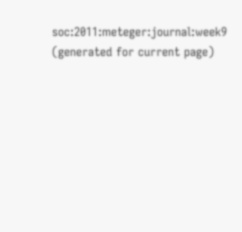soc:2011:meteger:journal:week9 (generated for current page)